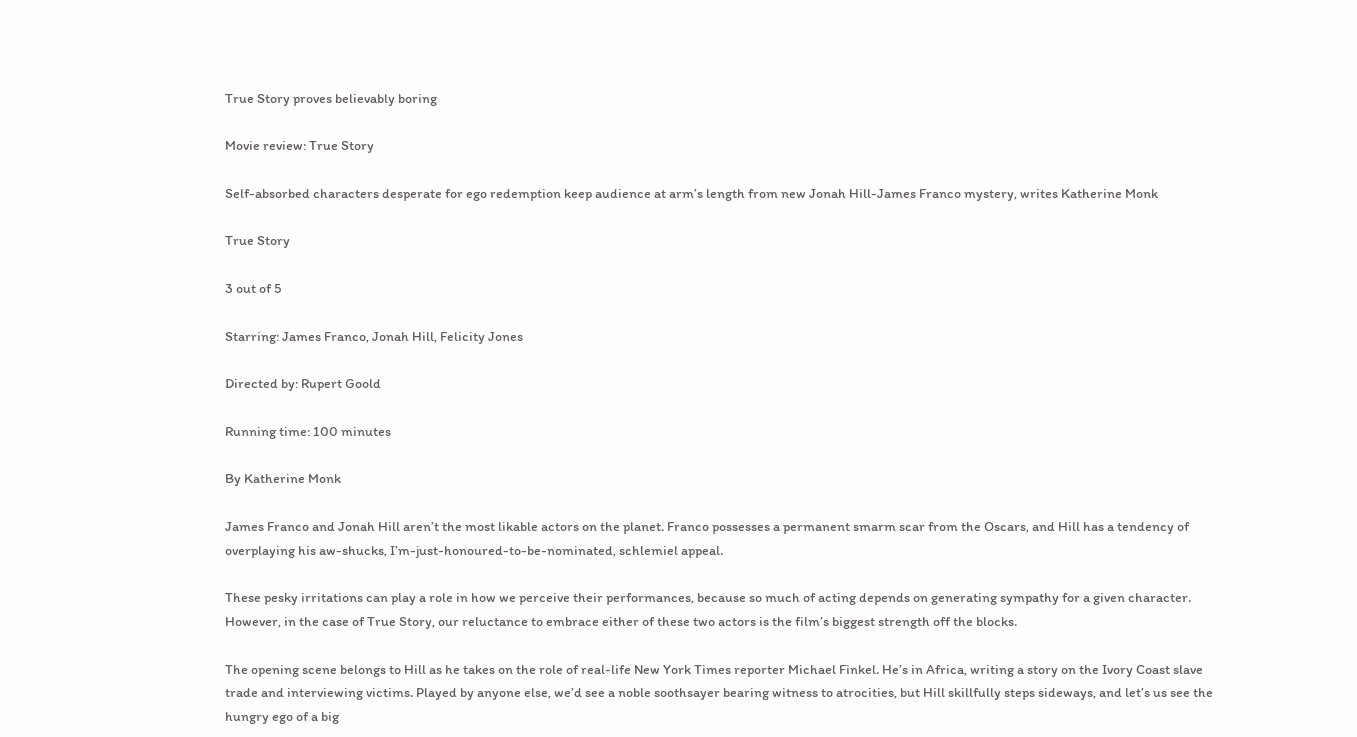True Story proves believably boring

Movie review: True Story

Self-absorbed characters desperate for ego redemption keep audience at arm’s length from new Jonah Hill-James Franco mystery, writes Katherine Monk

True Story

3 out of 5

Starring: James Franco, Jonah Hill, Felicity Jones

Directed by: Rupert Goold

Running time: 100 minutes

By Katherine Monk

James Franco and Jonah Hill aren’t the most likable actors on the planet. Franco possesses a permanent smarm scar from the Oscars, and Hill has a tendency of overplaying his aw-shucks, I’m-just-honoured-to-be-nominated, schlemiel appeal.

These pesky irritations can play a role in how we perceive their performances, because so much of acting depends on generating sympathy for a given character. However, in the case of True Story, our reluctance to embrace either of these two actors is the film’s biggest strength off the blocks.

The opening scene belongs to Hill as he takes on the role of real-life New York Times reporter Michael Finkel. He’s in Africa, writing a story on the Ivory Coast slave trade and interviewing victims. Played by anyone else, we’d see a noble soothsayer bearing witness to atrocities, but Hill skillfully steps sideways, and let’s us see the hungry ego of a big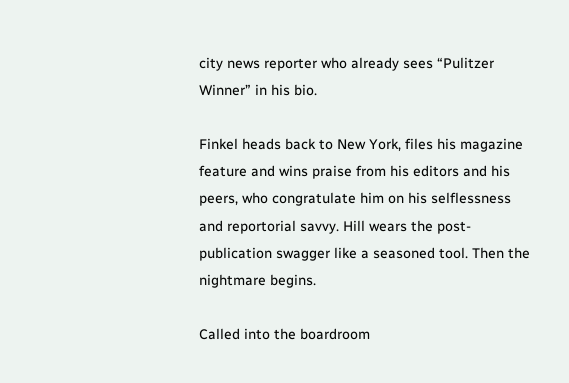city news reporter who already sees “Pulitzer Winner” in his bio.

Finkel heads back to New York, files his magazine feature and wins praise from his editors and his peers, who congratulate him on his selflessness and reportorial savvy. Hill wears the post-publication swagger like a seasoned tool. Then the nightmare begins.

Called into the boardroom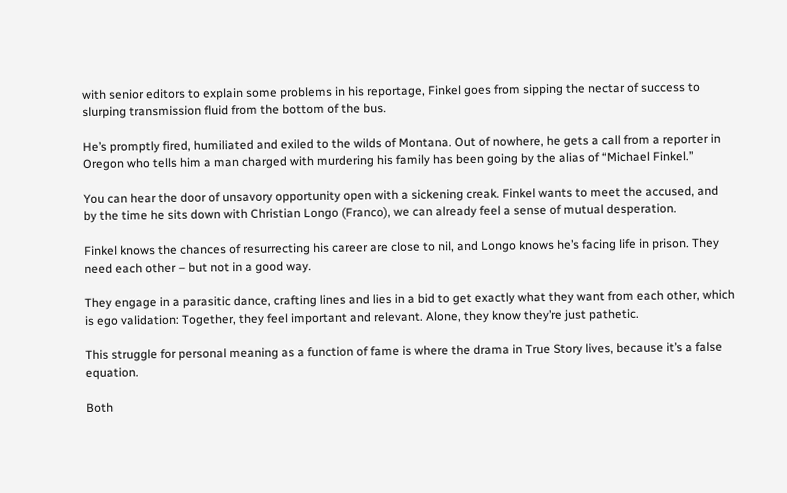with senior editors to explain some problems in his reportage, Finkel goes from sipping the nectar of success to slurping transmission fluid from the bottom of the bus.

He’s promptly fired, humiliated and exiled to the wilds of Montana. Out of nowhere, he gets a call from a reporter in Oregon who tells him a man charged with murdering his family has been going by the alias of “Michael Finkel.”

You can hear the door of unsavory opportunity open with a sickening creak. Finkel wants to meet the accused, and by the time he sits down with Christian Longo (Franco), we can already feel a sense of mutual desperation.

Finkel knows the chances of resurrecting his career are close to nil, and Longo knows he’s facing life in prison. They need each other – but not in a good way.

They engage in a parasitic dance, crafting lines and lies in a bid to get exactly what they want from each other, which is ego validation: Together, they feel important and relevant. Alone, they know they’re just pathetic.

This struggle for personal meaning as a function of fame is where the drama in True Story lives, because it’s a false equation.

Both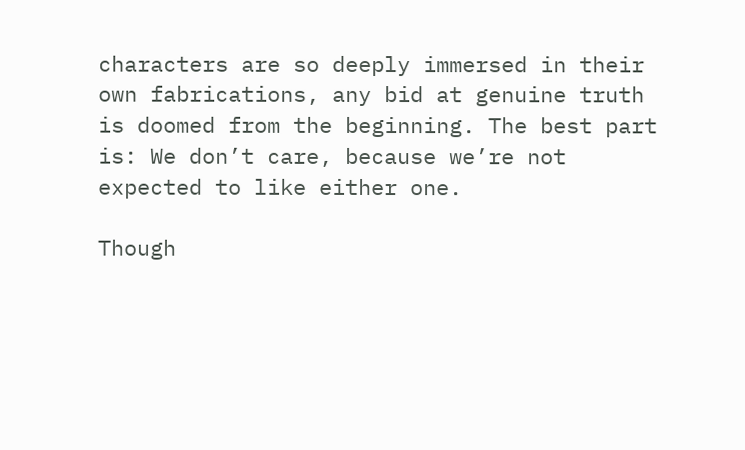characters are so deeply immersed in their own fabrications, any bid at genuine truth is doomed from the beginning. The best part is: We don’t care, because we’re not expected to like either one.

Though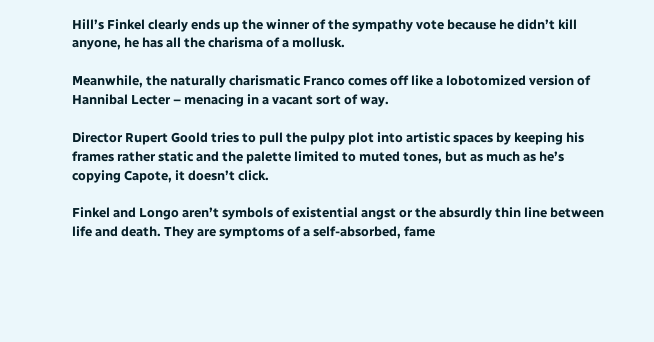Hill’s Finkel clearly ends up the winner of the sympathy vote because he didn’t kill anyone, he has all the charisma of a mollusk.

Meanwhile, the naturally charismatic Franco comes off like a lobotomized version of Hannibal Lecter – menacing in a vacant sort of way.

Director Rupert Goold tries to pull the pulpy plot into artistic spaces by keeping his frames rather static and the palette limited to muted tones, but as much as he’s copying Capote, it doesn’t click.

Finkel and Longo aren’t symbols of existential angst or the absurdly thin line between life and death. They are symptoms of a self-absorbed, fame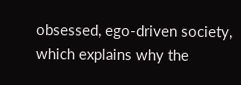obsessed, ego-driven society, which explains why the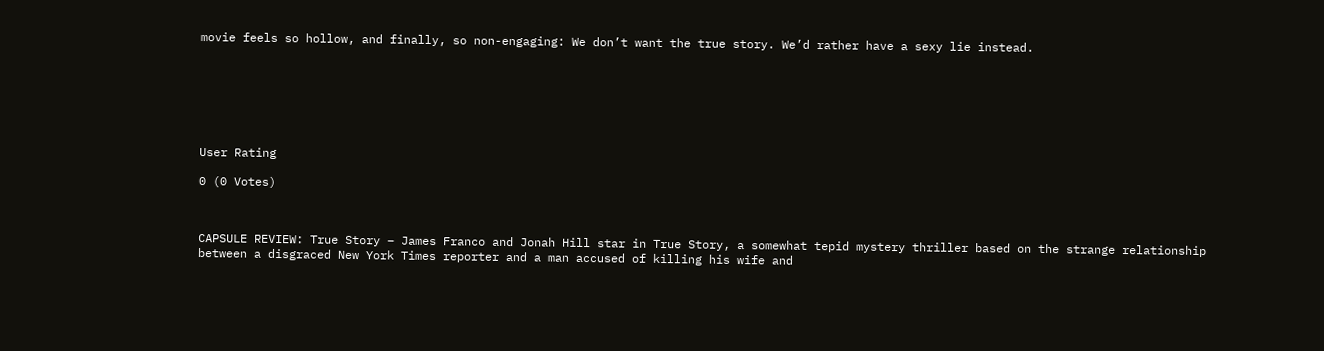movie feels so hollow, and finally, so non-engaging: We don’t want the true story. We’d rather have a sexy lie instead.







User Rating

0 (0 Votes)



CAPSULE REVIEW: True Story – James Franco and Jonah Hill star in True Story, a somewhat tepid mystery thriller based on the strange relationship between a disgraced New York Times reporter and a man accused of killing his wife and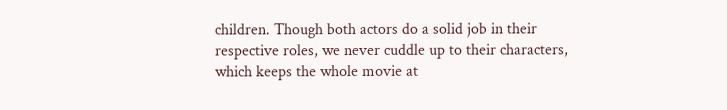children. Though both actors do a solid job in their respective roles, we never cuddle up to their characters, which keeps the whole movie at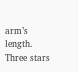arm’s length. Three stars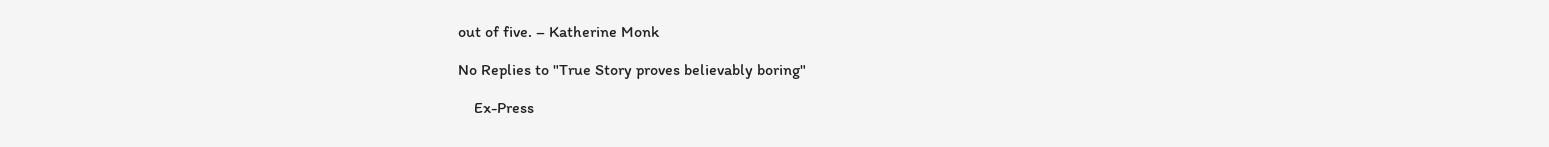out of five. – Katherine Monk

No Replies to "True Story proves believably boring"

    Ex-Press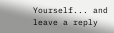Yourself... and leave a reply